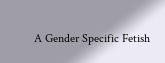A Gender Specific Fetish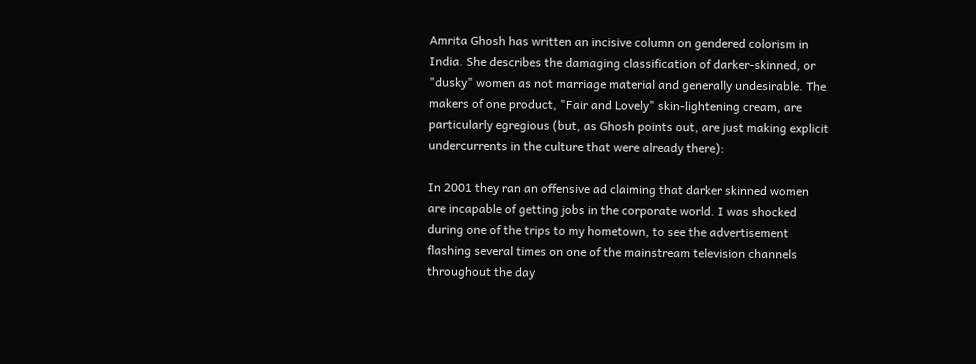Amrita Ghosh has written an incisive column on gendered colorism in India. She describes the damaging classification of darker-skinned, or "dusky" women as not marriage material and generally undesirable. The makers of one product, "Fair and Lovely" skin-lightening cream, are particularly egregious (but, as Ghosh points out, are just making explicit undercurrents in the culture that were already there):

In 2001 they ran an offensive ad claiming that darker skinned women are incapable of getting jobs in the corporate world. I was shocked during one of the trips to my hometown, to see the advertisement flashing several times on one of the mainstream television channels throughout the day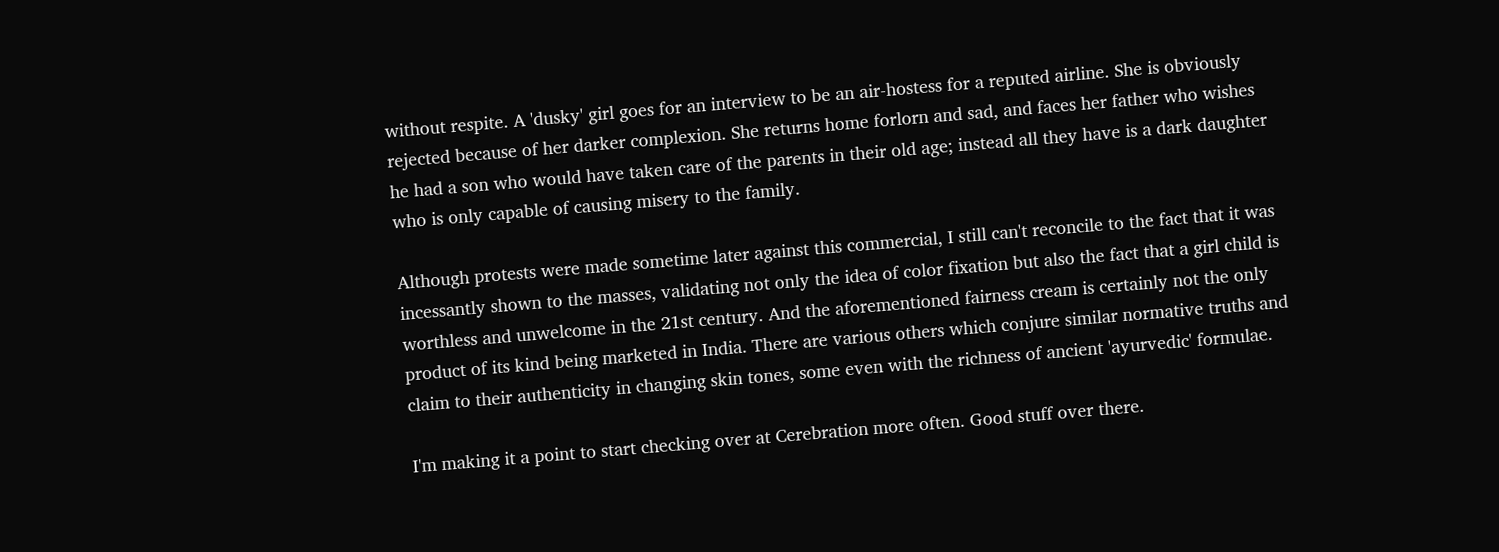without respite. A 'dusky' girl goes for an interview to be an air-hostess for a reputed airline. She is obviously rejected because of her darker complexion. She returns home forlorn and sad, and faces her father who wishes he had a son who would have taken care of the parents in their old age; instead all they have is a dark daughter who is only capable of causing misery to the family.

Although protests were made sometime later against this commercial, I still can't reconcile to the fact that it was incessantly shown to the masses, validating not only the idea of color fixation but also the fact that a girl child is worthless and unwelcome in the 21st century. And the aforementioned fairness cream is certainly not the only product of its kind being marketed in India. There are various others which conjure similar normative truths and claim to their authenticity in changing skin tones, some even with the richness of ancient 'ayurvedic' formulae.

I'm making it a point to start checking over at Cerebration more often. Good stuff over there.